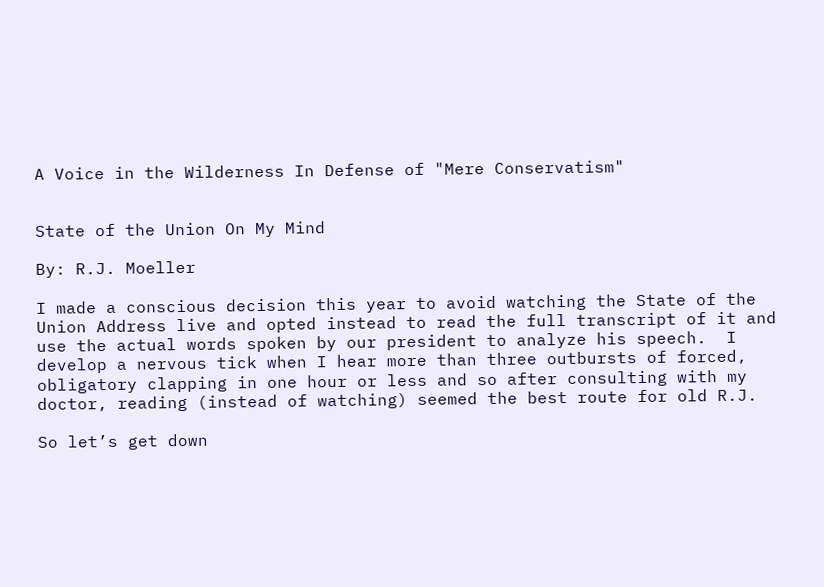A Voice in the Wilderness In Defense of "Mere Conservatism"


State of the Union On My Mind

By: R.J. Moeller

I made a conscious decision this year to avoid watching the State of the Union Address live and opted instead to read the full transcript of it and use the actual words spoken by our president to analyze his speech.  I develop a nervous tick when I hear more than three outbursts of forced, obligatory clapping in one hour or less and so after consulting with my doctor, reading (instead of watching) seemed the best route for old R.J.

So let’s get down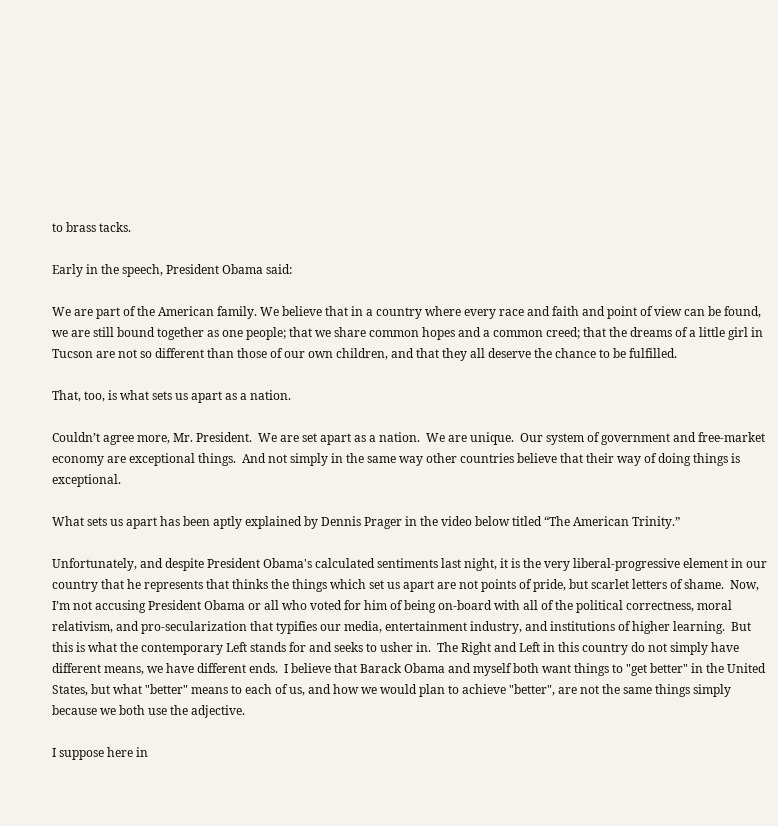to brass tacks.

Early in the speech, President Obama said:

We are part of the American family. We believe that in a country where every race and faith and point of view can be found, we are still bound together as one people; that we share common hopes and a common creed; that the dreams of a little girl in Tucson are not so different than those of our own children, and that they all deserve the chance to be fulfilled.

That, too, is what sets us apart as a nation.

Couldn’t agree more, Mr. President.  We are set apart as a nation.  We are unique.  Our system of government and free-market economy are exceptional things.  And not simply in the same way other countries believe that their way of doing things is exceptional.

What sets us apart has been aptly explained by Dennis Prager in the video below titled “The American Trinity.”

Unfortunately, and despite President Obama's calculated sentiments last night, it is the very liberal-progressive element in our country that he represents that thinks the things which set us apart are not points of pride, but scarlet letters of shame.  Now, I’m not accusing President Obama or all who voted for him of being on-board with all of the political correctness, moral relativism, and pro-secularization that typifies our media, entertainment industry, and institutions of higher learning.  But this is what the contemporary Left stands for and seeks to usher in.  The Right and Left in this country do not simply have different means, we have different ends.  I believe that Barack Obama and myself both want things to "get better" in the United States, but what "better" means to each of us, and how we would plan to achieve "better", are not the same things simply because we both use the adjective.

I suppose here in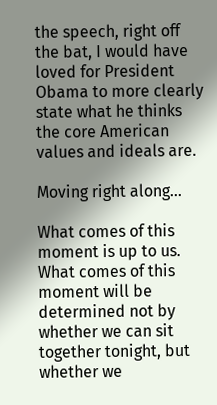the speech, right off the bat, I would have loved for President Obama to more clearly state what he thinks the core American values and ideals are.

Moving right along...

What comes of this moment is up to us. What comes of this moment will be determined not by whether we can sit together tonight, but whether we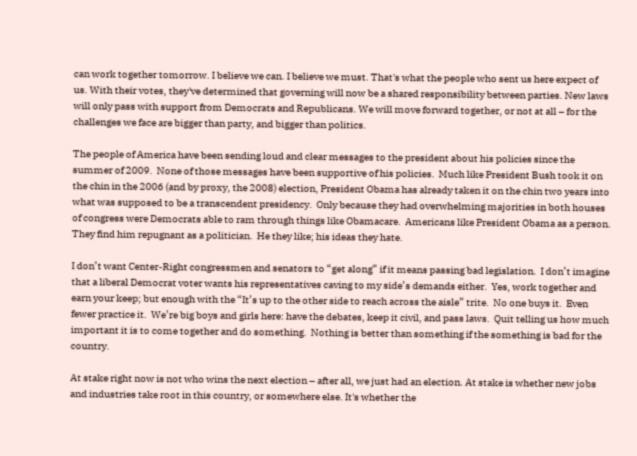can work together tomorrow. I believe we can. I believe we must. That's what the people who sent us here expect of us. With their votes, they've determined that governing will now be a shared responsibility between parties. New laws will only pass with support from Democrats and Republicans. We will move forward together, or not at all – for the challenges we face are bigger than party, and bigger than politics.

The people of America have been sending loud and clear messages to the president about his policies since the summer of 2009.  None of those messages have been supportive of his policies.  Much like President Bush took it on the chin in the 2006 (and by proxy, the 2008) election, President Obama has already taken it on the chin two years into what was supposed to be a transcendent presidency.  Only because they had overwhelming majorities in both houses of congress were Democrats able to ram through things like Obamacare.  Americans like President Obama as a person.  They find him repugnant as a politician.  He they like; his ideas they hate.

I don’t want Center-Right congressmen and senators to “get along” if it means passing bad legislation.  I don’t imagine that a liberal Democrat voter wants his representatives caving to my side’s demands either.  Yes, work together and earn your keep; but enough with the “It’s up to the other side to reach across the aisle” trite.  No one buys it.  Even fewer practice it.  We’re big boys and girls here: have the debates, keep it civil, and pass laws.  Quit telling us how much important it is to come together and do something.  Nothing is better than something if the something is bad for the country.

At stake right now is not who wins the next election – after all, we just had an election. At stake is whether new jobs and industries take root in this country, or somewhere else. It's whether the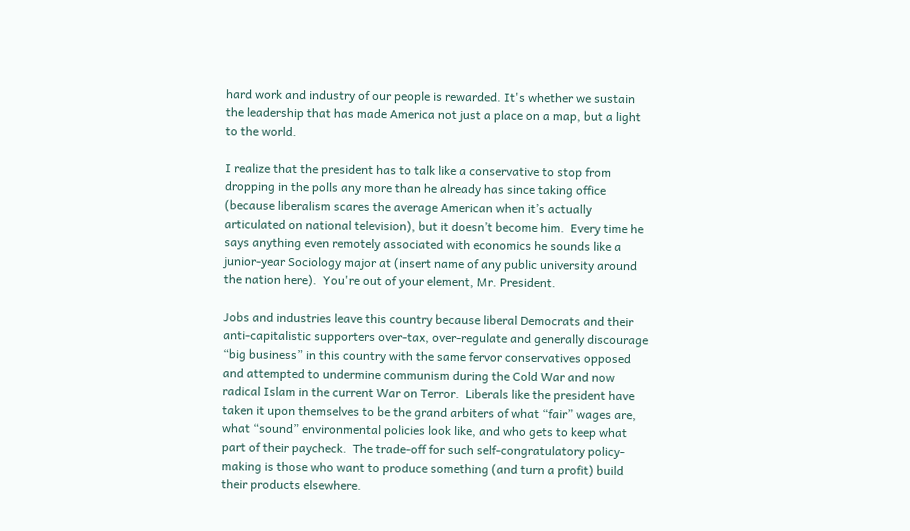hard work and industry of our people is rewarded. It's whether we sustain the leadership that has made America not just a place on a map, but a light to the world.

I realize that the president has to talk like a conservative to stop from dropping in the polls any more than he already has since taking office (because liberalism scares the average American when it’s actually articulated on national television), but it doesn’t become him.  Every time he says anything even remotely associated with economics he sounds like a junior-year Sociology major at (insert name of any public university around the nation here).  You're out of your element, Mr. President.

Jobs and industries leave this country because liberal Democrats and their anti-capitalistic supporters over-tax, over-regulate and generally discourage “big business” in this country with the same fervor conservatives opposed and attempted to undermine communism during the Cold War and now radical Islam in the current War on Terror.  Liberals like the president have taken it upon themselves to be the grand arbiters of what “fair” wages are, what “sound” environmental policies look like, and who gets to keep what part of their paycheck.  The trade-off for such self-congratulatory policy-making is those who want to produce something (and turn a profit) build their products elsewhere.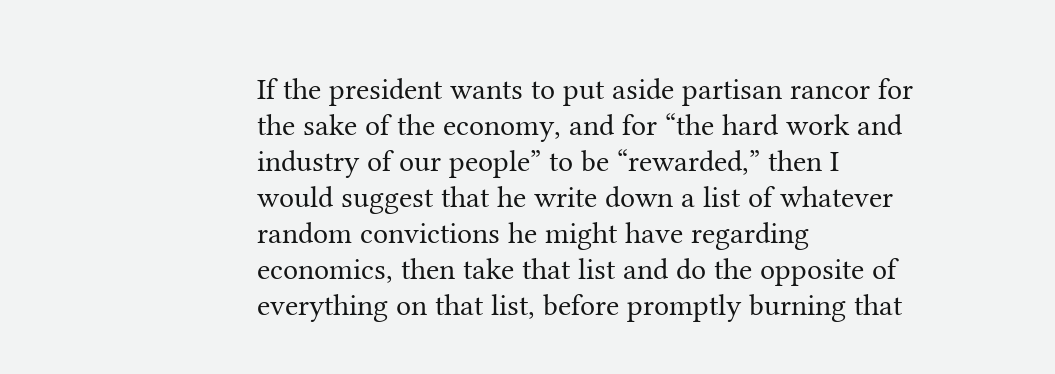If the president wants to put aside partisan rancor for the sake of the economy, and for “the hard work and industry of our people” to be “rewarded,” then I would suggest that he write down a list of whatever random convictions he might have regarding economics, then take that list and do the opposite of everything on that list, before promptly burning that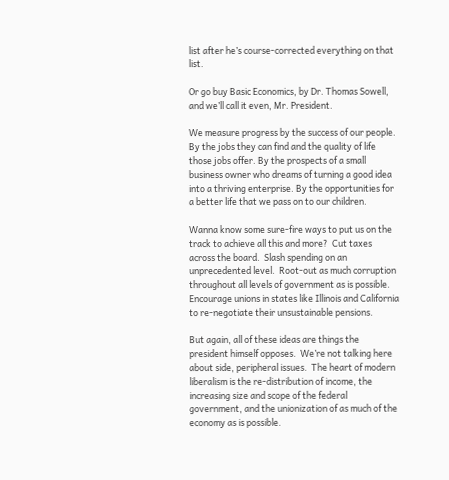list after he’s course-corrected everything on that list.

Or go buy Basic Economics, by Dr. Thomas Sowell, and we’ll call it even, Mr. President.

We measure progress by the success of our people. By the jobs they can find and the quality of life those jobs offer. By the prospects of a small business owner who dreams of turning a good idea into a thriving enterprise. By the opportunities for a better life that we pass on to our children.

Wanna know some sure-fire ways to put us on the track to achieve all this and more?  Cut taxes across the board.  Slash spending on an unprecedented level.  Root-out as much corruption throughout all levels of government as is possible.  Encourage unions in states like Illinois and California to re-negotiate their unsustainable pensions.

But again, all of these ideas are things the president himself opposes.  We’re not talking here about side, peripheral issues.  The heart of modern liberalism is the re-distribution of income, the increasing size and scope of the federal government, and the unionization of as much of the economy as is possible.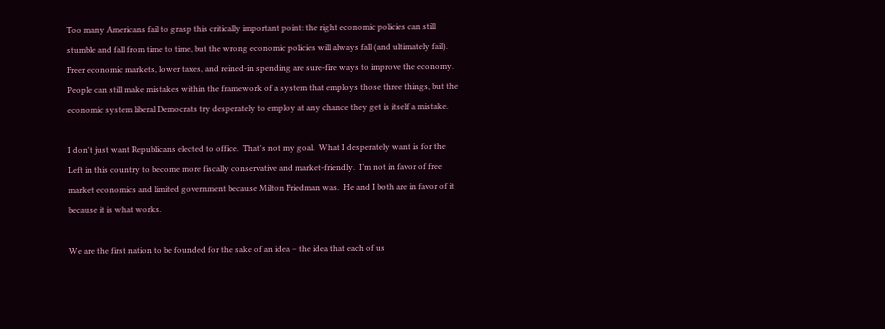Too many Americans fail to grasp this critically important point: the right economic policies can still stumble and fall from time to time, but the wrong economic policies will always fall (and ultimately fail).  Freer economic markets, lower taxes, and reined-in spending are sure-fire ways to improve the economy.  People can still make mistakes within the framework of a system that employs those three things, but the economic system liberal Democrats try desperately to employ at any chance they get is itself a mistake.

I don't just want Republicans elected to office.  That's not my goal.  What I desperately want is for the Left in this country to become more fiscally conservative and market-friendly.  I’m not in favor of free market economics and limited government because Milton Friedman was.  He and I both are in favor of it because it is what works.

We are the first nation to be founded for the sake of an idea – the idea that each of us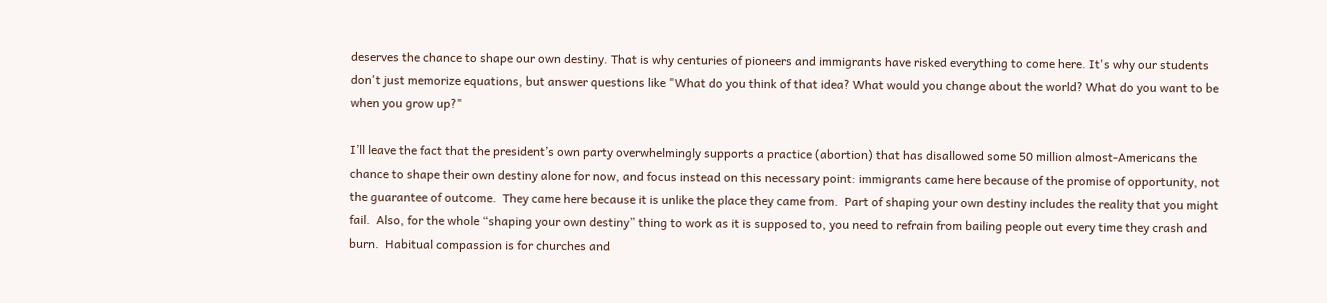deserves the chance to shape our own destiny. That is why centuries of pioneers and immigrants have risked everything to come here. It's why our students don't just memorize equations, but answer questions like "What do you think of that idea? What would you change about the world? What do you want to be when you grow up?"

I’ll leave the fact that the president’s own party overwhelmingly supports a practice (abortion) that has disallowed some 50 million almost-Americans the chance to shape their own destiny alone for now, and focus instead on this necessary point: immigrants came here because of the promise of opportunity, not the guarantee of outcome.  They came here because it is unlike the place they came from.  Part of shaping your own destiny includes the reality that you might fail.  Also, for the whole “shaping your own destiny” thing to work as it is supposed to, you need to refrain from bailing people out every time they crash and burn.  Habitual compassion is for churches and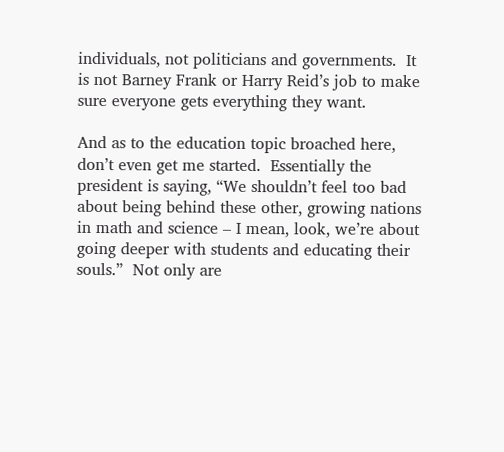individuals, not politicians and governments.  It is not Barney Frank or Harry Reid’s job to make sure everyone gets everything they want.

And as to the education topic broached here, don’t even get me started.  Essentially the president is saying, “We shouldn’t feel too bad about being behind these other, growing nations in math and science – I mean, look, we’re about going deeper with students and educating their souls.”  Not only are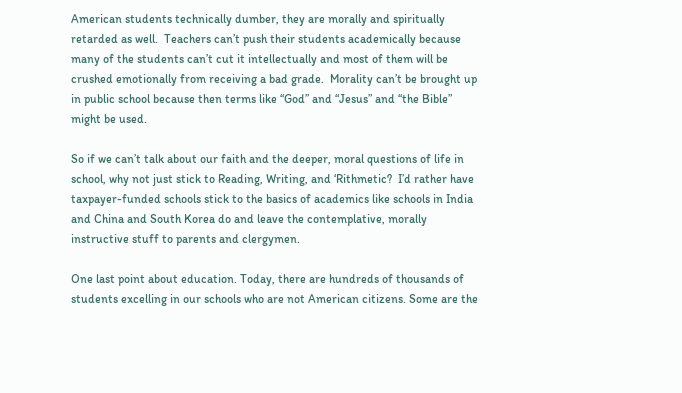American students technically dumber, they are morally and spiritually retarded as well.  Teachers can’t push their students academically because many of the students can’t cut it intellectually and most of them will be crushed emotionally from receiving a bad grade.  Morality can’t be brought up in public school because then terms like “God” and “Jesus” and “the Bible” might be used.

So if we can’t talk about our faith and the deeper, moral questions of life in school, why not just stick to Reading, Writing, and ‘Rithmetic?  I’d rather have taxpayer-funded schools stick to the basics of academics like schools in India and China and South Korea do and leave the contemplative, morally instructive stuff to parents and clergymen.

One last point about education. Today, there are hundreds of thousands of students excelling in our schools who are not American citizens. Some are the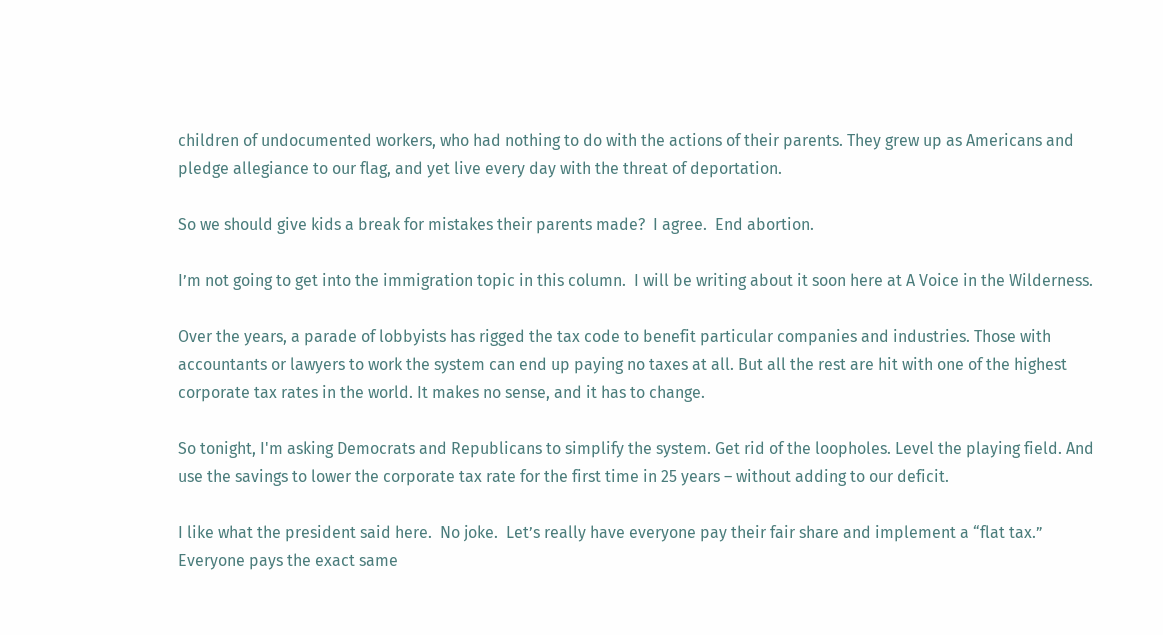children of undocumented workers, who had nothing to do with the actions of their parents. They grew up as Americans and pledge allegiance to our flag, and yet live every day with the threat of deportation.

So we should give kids a break for mistakes their parents made?  I agree.  End abortion.

I’m not going to get into the immigration topic in this column.  I will be writing about it soon here at A Voice in the Wilderness.

Over the years, a parade of lobbyists has rigged the tax code to benefit particular companies and industries. Those with accountants or lawyers to work the system can end up paying no taxes at all. But all the rest are hit with one of the highest corporate tax rates in the world. It makes no sense, and it has to change.

So tonight, I'm asking Democrats and Republicans to simplify the system. Get rid of the loopholes. Level the playing field. And use the savings to lower the corporate tax rate for the first time in 25 years – without adding to our deficit.

I like what the president said here.  No joke.  Let’s really have everyone pay their fair share and implement a “flat tax.”  Everyone pays the exact same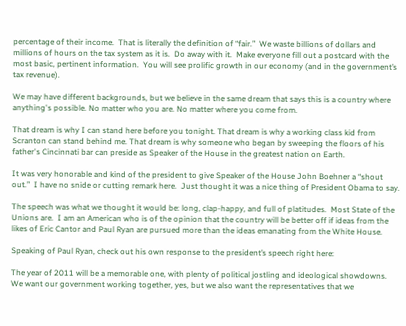percentage of their income.  That is literally the definition of “fair.”  We waste billions of dollars and millions of hours on the tax system as it is.  Do away with it.  Make everyone fill out a postcard with the most basic, pertinent information.  You will see prolific growth in our economy (and in the government’s tax revenue).

We may have different backgrounds, but we believe in the same dream that says this is a country where anything's possible. No matter who you are. No matter where you come from.

That dream is why I can stand here before you tonight. That dream is why a working class kid from Scranton can stand behind me. That dream is why someone who began by sweeping the floors of his father's Cincinnati bar can preside as Speaker of the House in the greatest nation on Earth.

It was very honorable and kind of the president to give Speaker of the House John Boehner a “shout out.”  I have no snide or cutting remark here.  Just thought it was a nice thing of President Obama to say.

The speech was what we thought it would be: long, clap-happy, and full of platitudes.  Most State of the Unions are.  I am an American who is of the opinion that the country will be better off if ideas from the likes of Eric Cantor and Paul Ryan are pursued more than the ideas emanating from the White House.

Speaking of Paul Ryan, check out his own response to the president’s speech right here:

The year of 2011 will be a memorable one, with plenty of political jostling and ideological showdowns.  We want our government working together, yes, but we also want the representatives that we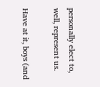personally elect to, well, represent us.

Have at it, boys (and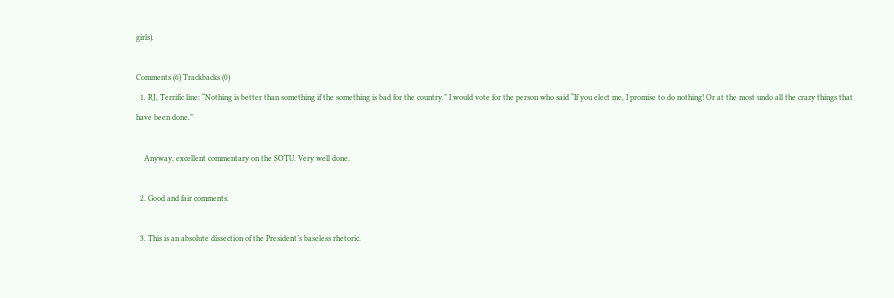girls).

Comments (6) Trackbacks (0)
  1. RJ, Terrific line: “Nothing is better than something if the something is bad for the country.” I would vote for the person who said “If you elect me, I promise to do nothing! Or at the most undo all the crazy things that have been done.”

    Anyway, excellent commentary on the SOTU. Very well done.

  2. Good and fair comments.

  3. This is an absolute dissection of the President’s baseless rhetoric.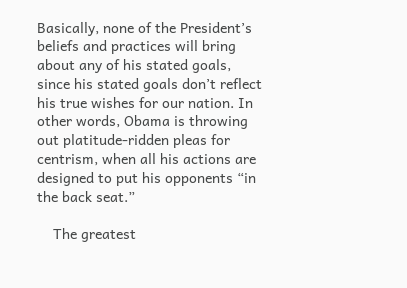Basically, none of the President’s beliefs and practices will bring about any of his stated goals, since his stated goals don’t reflect his true wishes for our nation. In other words, Obama is throwing out platitude-ridden pleas for centrism, when all his actions are designed to put his opponents “in the back seat.”

    The greatest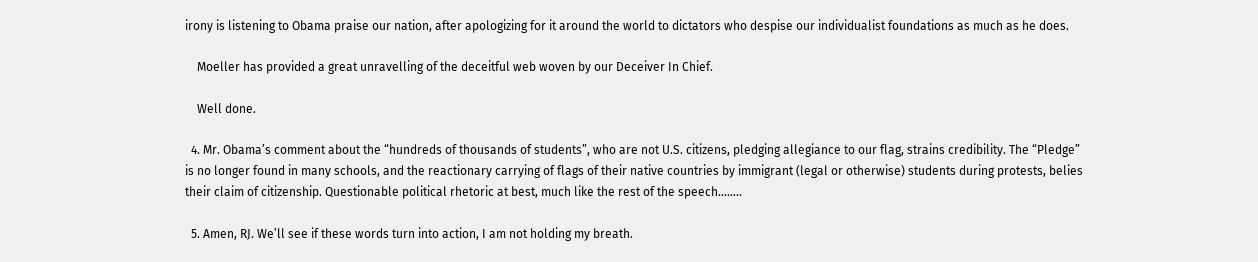irony is listening to Obama praise our nation, after apologizing for it around the world to dictators who despise our individualist foundations as much as he does.

    Moeller has provided a great unravelling of the deceitful web woven by our Deceiver In Chief.

    Well done.

  4. Mr. Obama’s comment about the “hundreds of thousands of students”, who are not U.S. citizens, pledging allegiance to our flag, strains credibility. The “Pledge” is no longer found in many schools, and the reactionary carrying of flags of their native countries by immigrant (legal or otherwise) students during protests, belies their claim of citizenship. Questionable political rhetoric at best, much like the rest of the speech……..

  5. Amen, RJ. We’ll see if these words turn into action, I am not holding my breath.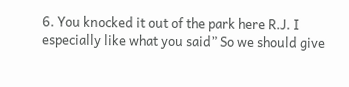6. You knocked it out of the park here R.J. I especially like what you said” So we should give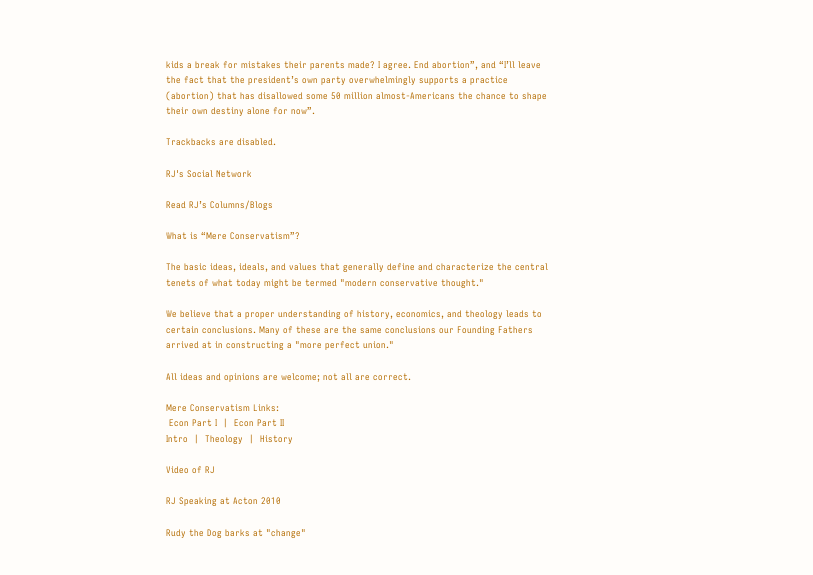kids a break for mistakes their parents made? I agree. End abortion”, and “I’ll leave the fact that the president’s own party overwhelmingly supports a practice (abortion) that has disallowed some 50 million almost-Americans the chance to shape their own destiny alone for now”.

Trackbacks are disabled.

RJ's Social Network

Read RJ’s Columns/Blogs

What is “Mere Conservatism”?

The basic ideas, ideals, and values that generally define and characterize the central tenets of what today might be termed "modern conservative thought."

We believe that a proper understanding of history, economics, and theology leads to certain conclusions. Many of these are the same conclusions our Founding Fathers arrived at in constructing a "more perfect union."

All ideas and opinions are welcome; not all are correct.

Mere Conservatism Links:
 Econ Part I  |  Econ Part II
Intro  |  Theology  |  History

Video of RJ

RJ Speaking at Acton 2010

Rudy the Dog barks at "change"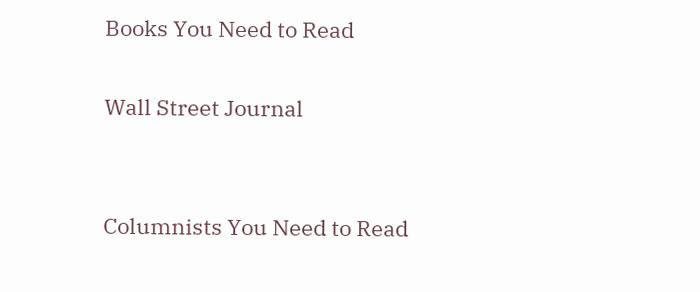Books You Need to Read

Wall Street Journal


Columnists You Need to Read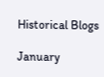Historical Blogs

January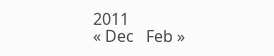2011
« Dec   Feb »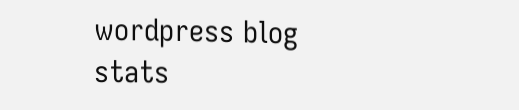wordpress blog stats